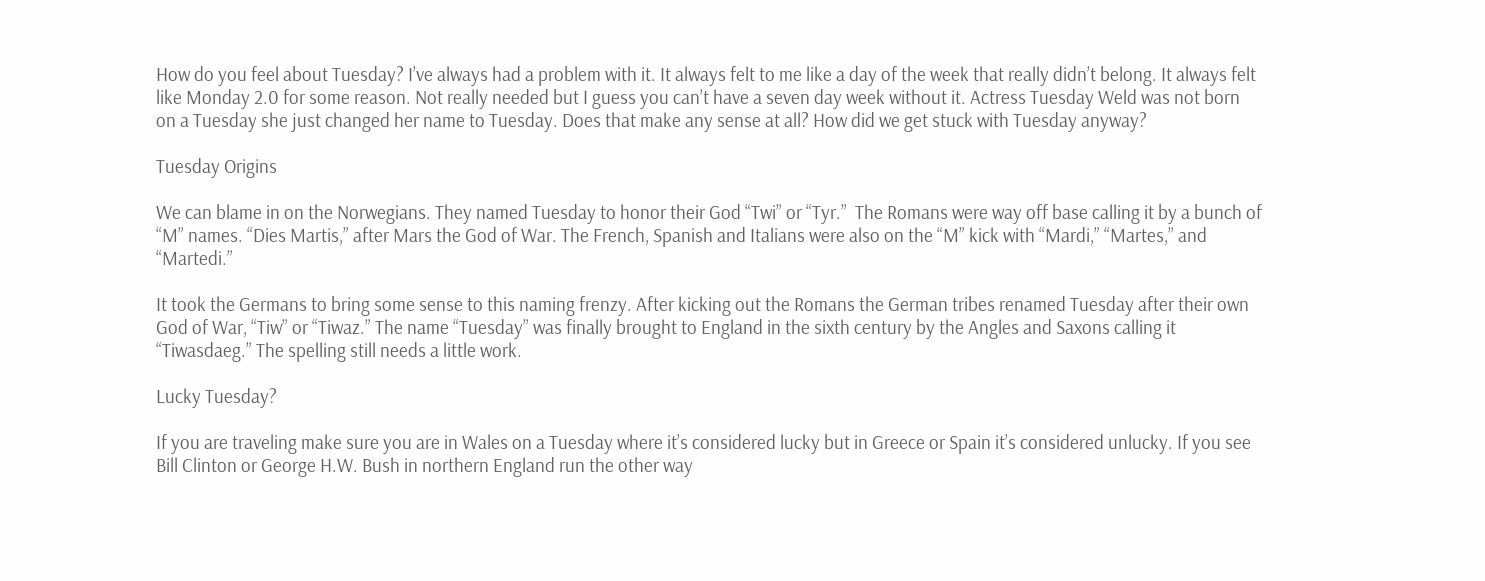How do you feel about Tuesday? I’ve always had a problem with it. It always felt to me like a day of the week that really didn’t belong. It always felt like Monday 2.0 for some reason. Not really needed but I guess you can’t have a seven day week without it. Actress Tuesday Weld was not born on a Tuesday she just changed her name to Tuesday. Does that make any sense at all? How did we get stuck with Tuesday anyway?

Tuesday Origins

We can blame in on the Norwegians. They named Tuesday to honor their God “Twi” or “Tyr.”  The Romans were way off base calling it by a bunch of “M” names. “Dies Martis,” after Mars the God of War. The French, Spanish and Italians were also on the “M” kick with “Mardi,” “Martes,” and “Martedi.”

It took the Germans to bring some sense to this naming frenzy. After kicking out the Romans the German tribes renamed Tuesday after their own God of War, “Tiw” or “Tiwaz.” The name “Tuesday” was finally brought to England in the sixth century by the Angles and Saxons calling it “Tiwasdaeg.” The spelling still needs a little work.

Lucky Tuesday?

If you are traveling make sure you are in Wales on a Tuesday where it’s considered lucky but in Greece or Spain it’s considered unlucky. If you see Bill Clinton or George H.W. Bush in northern England run the other way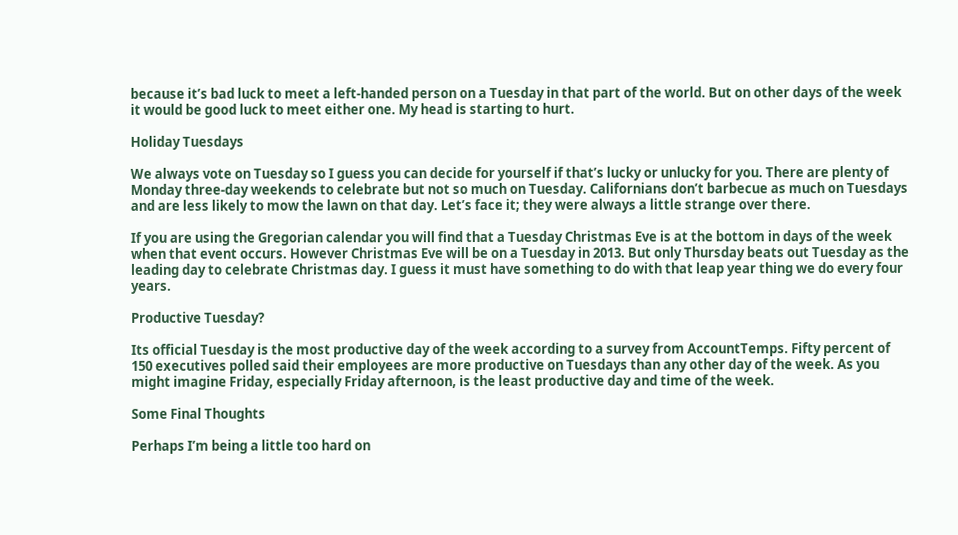because it’s bad luck to meet a left-handed person on a Tuesday in that part of the world. But on other days of the week it would be good luck to meet either one. My head is starting to hurt.

Holiday Tuesdays

We always vote on Tuesday so I guess you can decide for yourself if that’s lucky or unlucky for you. There are plenty of Monday three-day weekends to celebrate but not so much on Tuesday. Californians don’t barbecue as much on Tuesdays and are less likely to mow the lawn on that day. Let’s face it; they were always a little strange over there.

If you are using the Gregorian calendar you will find that a Tuesday Christmas Eve is at the bottom in days of the week when that event occurs. However Christmas Eve will be on a Tuesday in 2013. But only Thursday beats out Tuesday as the leading day to celebrate Christmas day. I guess it must have something to do with that leap year thing we do every four years.

Productive Tuesday?

Its official Tuesday is the most productive day of the week according to a survey from AccountTemps. Fifty percent of 150 executives polled said their employees are more productive on Tuesdays than any other day of the week. As you might imagine Friday, especially Friday afternoon, is the least productive day and time of the week.

Some Final Thoughts

Perhaps I’m being a little too hard on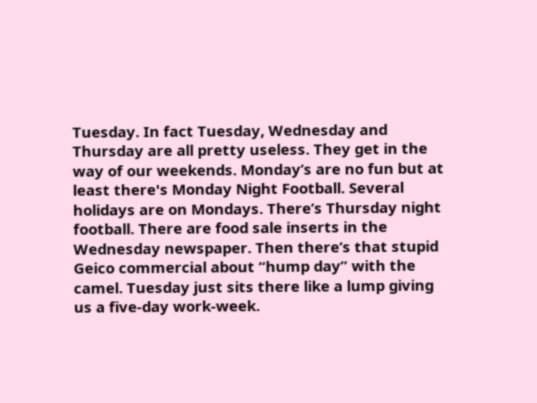Tuesday. In fact Tuesday, Wednesday and Thursday are all pretty useless. They get in the way of our weekends. Monday’s are no fun but at least there's Monday Night Football. Several holidays are on Mondays. There’s Thursday night football. There are food sale inserts in the Wednesday newspaper. Then there’s that stupid Geico commercial about “hump day” with the camel. Tuesday just sits there like a lump giving us a five-day work-week.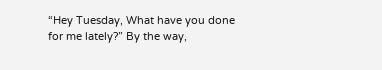“Hey Tuesday, What have you done for me lately?” By the way,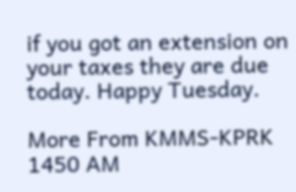if you got an extension on your taxes they are due today. Happy Tuesday.

More From KMMS-KPRK 1450 AM